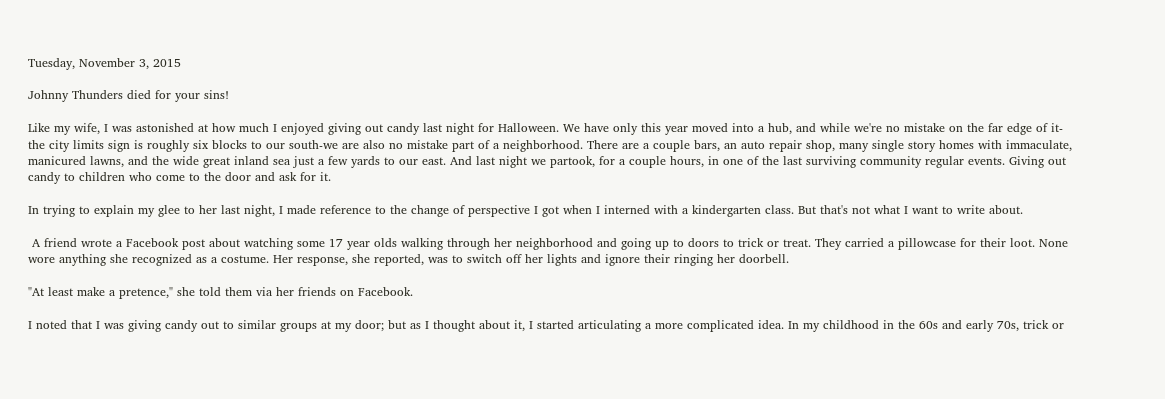Tuesday, November 3, 2015

Johnny Thunders died for your sins!

Like my wife, I was astonished at how much I enjoyed giving out candy last night for Halloween. We have only this year moved into a hub, and while we're no mistake on the far edge of it-the city limits sign is roughly six blocks to our south-we are also no mistake part of a neighborhood. There are a couple bars, an auto repair shop, many single story homes with immaculate, manicured lawns, and the wide great inland sea just a few yards to our east. And last night we partook, for a couple hours, in one of the last surviving community regular events. Giving out candy to children who come to the door and ask for it.

In trying to explain my glee to her last night, I made reference to the change of perspective I got when I interned with a kindergarten class. But that's not what I want to write about.

 A friend wrote a Facebook post about watching some 17 year olds walking through her neighborhood and going up to doors to trick or treat. They carried a pillowcase for their loot. None wore anything she recognized as a costume. Her response, she reported, was to switch off her lights and ignore their ringing her doorbell.

"At least make a pretence," she told them via her friends on Facebook.

I noted that I was giving candy out to similar groups at my door; but as I thought about it, I started articulating a more complicated idea. In my childhood in the 60s and early 70s, trick or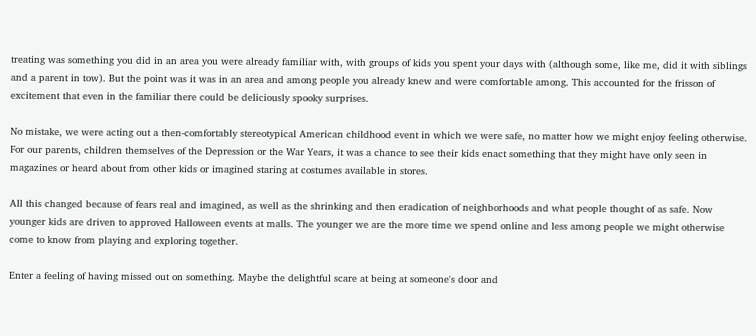treating was something you did in an area you were already familiar with, with groups of kids you spent your days with (although some, like me, did it with siblings and a parent in tow). But the point was it was in an area and among people you already knew and were comfortable among. This accounted for the frisson of excitement that even in the familiar there could be deliciously spooky surprises.

No mistake, we were acting out a then-comfortably stereotypical American childhood event in which we were safe, no matter how we might enjoy feeling otherwise. For our parents, children themselves of the Depression or the War Years, it was a chance to see their kids enact something that they might have only seen in magazines or heard about from other kids or imagined staring at costumes available in stores.

All this changed because of fears real and imagined, as well as the shrinking and then eradication of neighborhoods and what people thought of as safe. Now younger kids are driven to approved Halloween events at malls. The younger we are the more time we spend online and less among people we might otherwise come to know from playing and exploring together.

Enter a feeling of having missed out on something. Maybe the delightful scare at being at someone's door and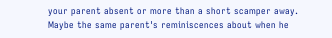your parent absent or more than a short scamper away. Maybe the same parent's reminiscences about when he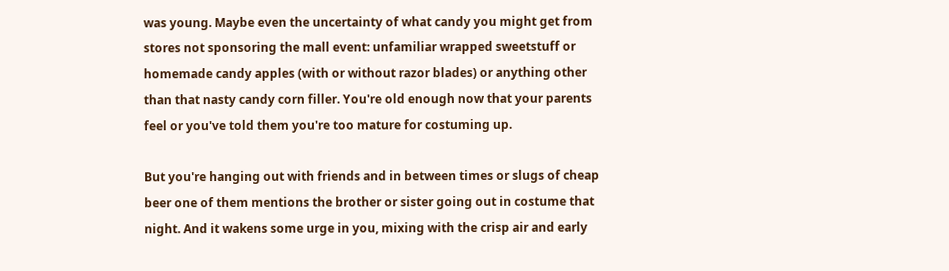was young. Maybe even the uncertainty of what candy you might get from stores not sponsoring the mall event: unfamiliar wrapped sweetstuff or homemade candy apples (with or without razor blades) or anything other than that nasty candy corn filler. You're old enough now that your parents feel or you've told them you're too mature for costuming up.

But you're hanging out with friends and in between times or slugs of cheap beer one of them mentions the brother or sister going out in costume that night. And it wakens some urge in you, mixing with the crisp air and early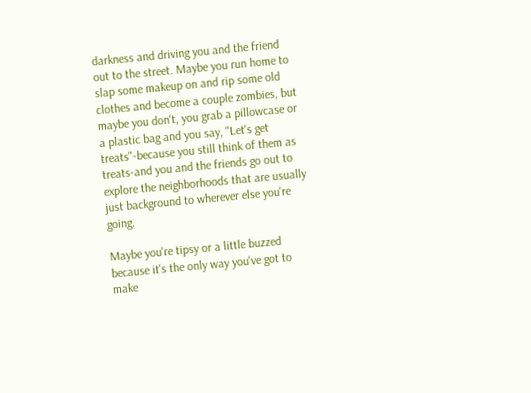darkness and driving you and the friend out to the street. Maybe you run home to slap some makeup on and rip some old clothes and become a couple zombies, but maybe you don't, you grab a pillowcase or a plastic bag and you say, "Let's get treats"-because you still think of them as treats-and you and the friends go out to explore the neighborhoods that are usually just background to wherever else you're going.

Maybe you're tipsy or a little buzzed because it's the only way you've got to make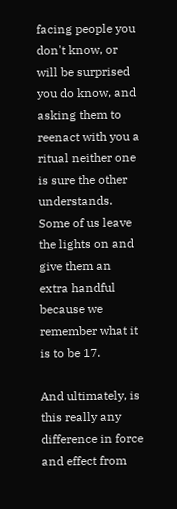facing people you don't know, or will be surprised you do know, and asking them to reenact with you a ritual neither one is sure the other understands. Some of us leave the lights on and give them an extra handful because we remember what it is to be 17.

And ultimately, is this really any difference in force and effect from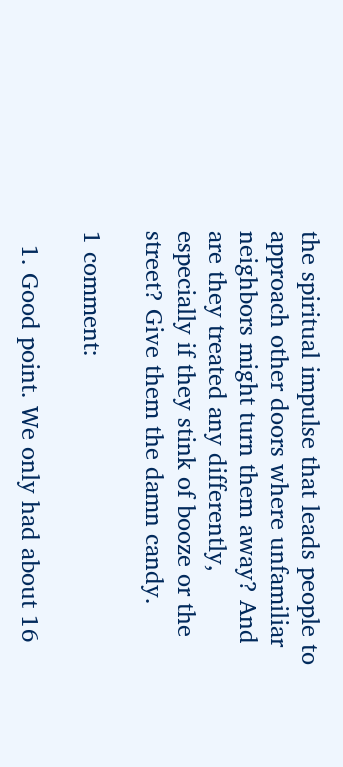the spiritual impulse that leads people to approach other doors where unfamiliar neighbors might turn them away? And are they treated any differently, especially if they stink of booze or the street? Give them the damn candy.

1 comment:

  1. Good point. We only had about 16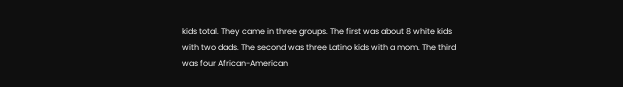kids total. They came in three groups. The first was about 8 white kids with two dads. The second was three Latino kids with a mom. The third was four African-American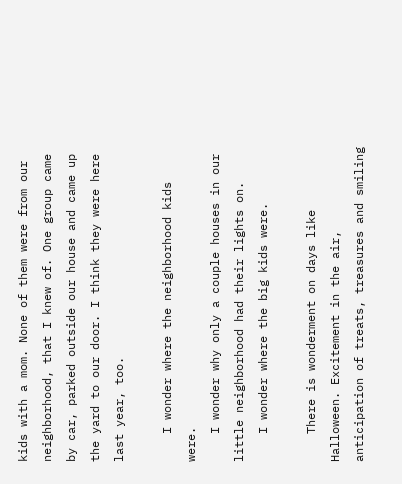kids with a mom. None of them were from our neighborhood, that I knew of. One group came by car, parked outside our house and came up the yard to our door. I think they were here last year, too.

    I wonder where the neighborhood kids were.
    I wonder why only a couple houses in our little neighborhood had their lights on.
    I wonder where the big kids were.

    There is wonderment on days like Halloween. Excitement in the air, anticipation of treats, treasures and smiling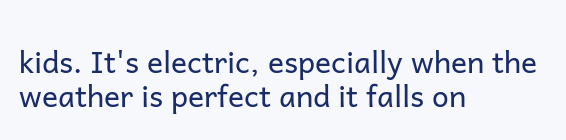kids. It's electric, especially when the weather is perfect and it falls on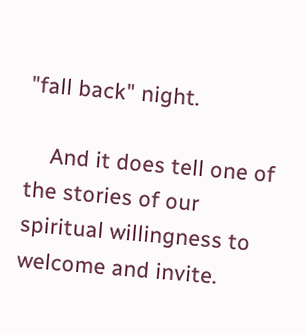"fall back" night.

    And it does tell one of the stories of our spiritual willingness to welcome and invite.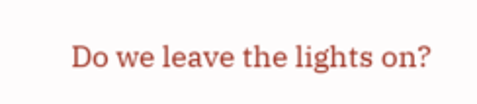Do we leave the lights on?